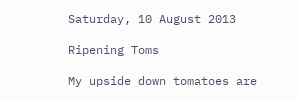Saturday, 10 August 2013

Ripening Toms

My upside down tomatoes are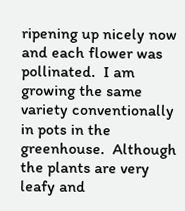ripening up nicely now and each flower was pollinated.  I am growing the same variety conventionally in pots in the greenhouse.  Although the plants are very leafy and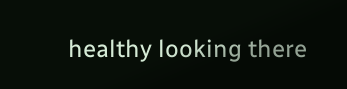healthy looking there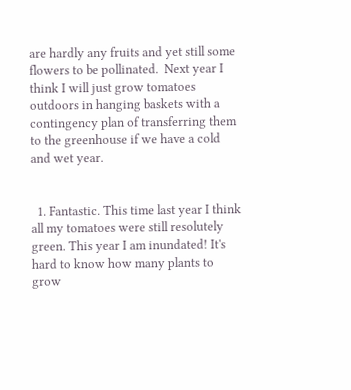are hardly any fruits and yet still some flowers to be pollinated.  Next year I think I will just grow tomatoes outdoors in hanging baskets with a contingency plan of transferring them to the greenhouse if we have a cold and wet year.


  1. Fantastic. This time last year I think all my tomatoes were still resolutely green. This year I am inundated! It's hard to know how many plants to grow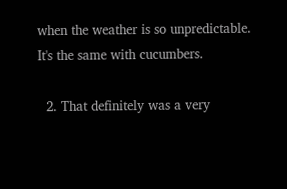when the weather is so unpredictable. It's the same with cucumbers.

  2. That definitely was a very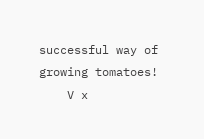successful way of growing tomatoes!
    V x